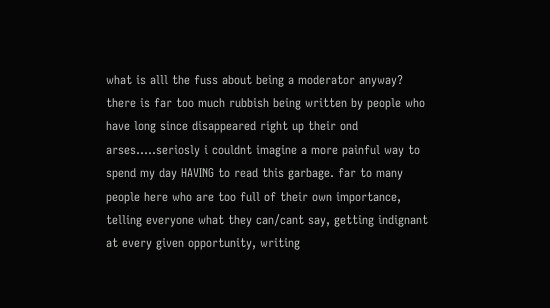what is alll the fuss about being a moderator anyway? there is far too much rubbish being written by people who have long since disappeared right up their ond arses.....seriosly i couldnt imagine a more painful way to spend my day HAVING to read this garbage. far to many people here who are too full of their own importance, telling everyone what they can/cant say, getting indignant at every given opportunity, writing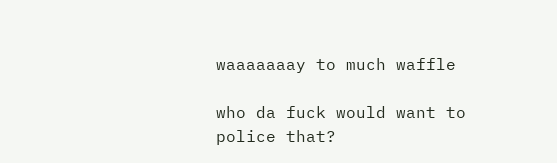waaaaaaay to much waffle

who da fuck would want to police that?